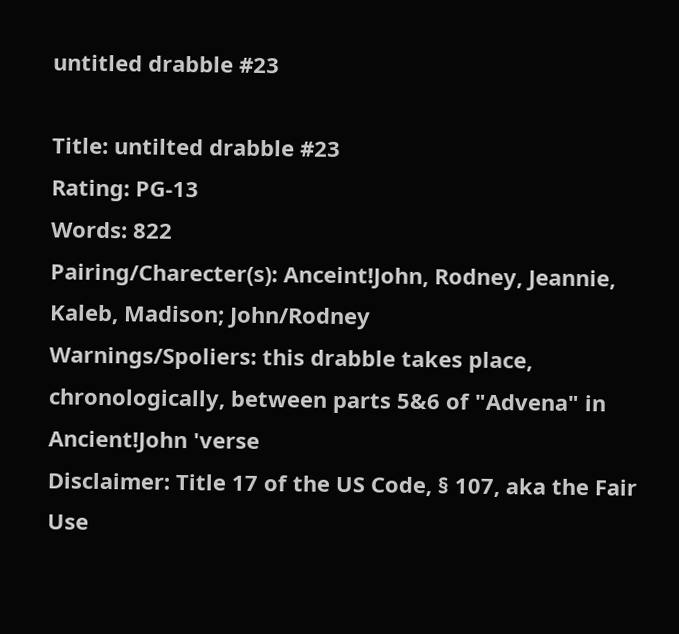untitled drabble #23

Title: untilted drabble #23
Rating: PG-13
Words: 822
Pairing/Charecter(s): Anceint!John, Rodney, Jeannie, Kaleb, Madison; John/Rodney
Warnings/Spoliers: this drabble takes place, chronologically, between parts 5&6 of "Advena" in Ancient!John 'verse
Disclaimer: Title 17 of the US Code, § 107, aka the Fair Use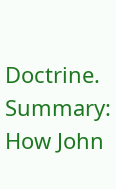Doctrine.
Summary: How John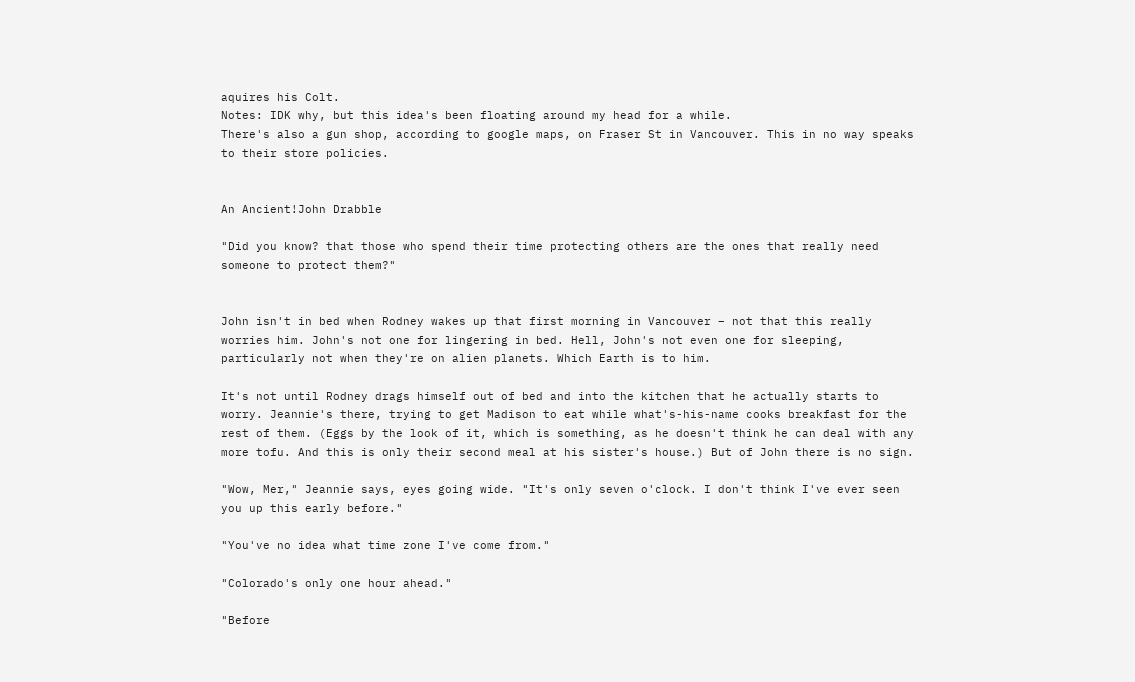aquires his Colt.
Notes: IDK why, but this idea's been floating around my head for a while.
There's also a gun shop, according to google maps, on Fraser St in Vancouver. This in no way speaks to their store policies.


An Ancient!John Drabble

"Did you know? that those who spend their time protecting others are the ones that really need someone to protect them?"


John isn't in bed when Rodney wakes up that first morning in Vancouver – not that this really worries him. John's not one for lingering in bed. Hell, John's not even one for sleeping, particularly not when they're on alien planets. Which Earth is to him.

It's not until Rodney drags himself out of bed and into the kitchen that he actually starts to worry. Jeannie's there, trying to get Madison to eat while what's-his-name cooks breakfast for the rest of them. (Eggs by the look of it, which is something, as he doesn't think he can deal with any more tofu. And this is only their second meal at his sister's house.) But of John there is no sign.

"Wow, Mer," Jeannie says, eyes going wide. "It's only seven o'clock. I don't think I've ever seen you up this early before."

"You've no idea what time zone I've come from."

"Colorado's only one hour ahead."

"Before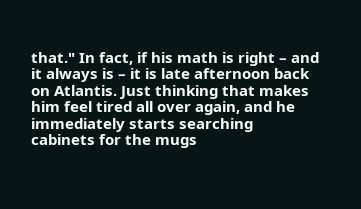that." In fact, if his math is right – and it always is – it is late afternoon back on Atlantis. Just thinking that makes him feel tired all over again, and he immediately starts searching cabinets for the mugs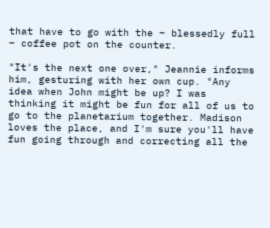that have to go with the – blessedly full – coffee pot on the counter.

"It's the next one over," Jeannie informs him, gesturing with her own cup. "Any idea when John might be up? I was thinking it might be fun for all of us to go to the planetarium together. Madison loves the place, and I'm sure you'll have fun going through and correcting all the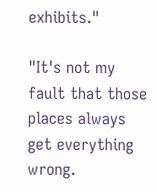exhibits."

"It's not my fault that those places always get everything wrong.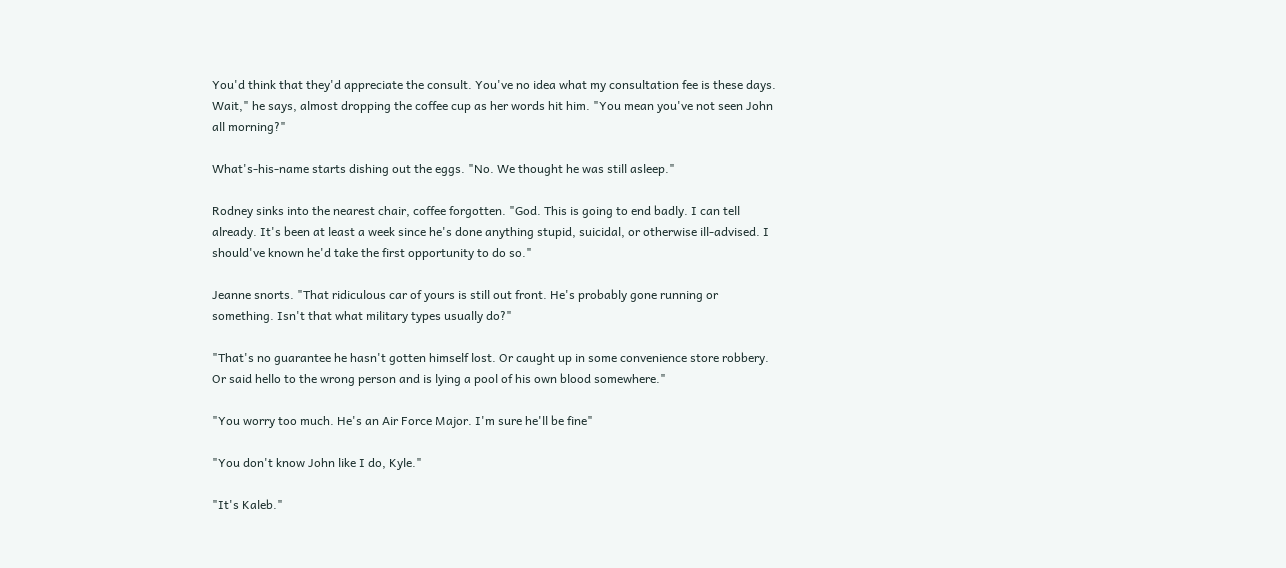You'd think that they'd appreciate the consult. You've no idea what my consultation fee is these days. Wait," he says, almost dropping the coffee cup as her words hit him. "You mean you've not seen John all morning?"

What's-his-name starts dishing out the eggs. "No. We thought he was still asleep."

Rodney sinks into the nearest chair, coffee forgotten. "God. This is going to end badly. I can tell already. It's been at least a week since he's done anything stupid, suicidal, or otherwise ill-advised. I should've known he'd take the first opportunity to do so."

Jeanne snorts. "That ridiculous car of yours is still out front. He's probably gone running or something. Isn't that what military types usually do?"

"That's no guarantee he hasn't gotten himself lost. Or caught up in some convenience store robbery. Or said hello to the wrong person and is lying a pool of his own blood somewhere."

"You worry too much. He's an Air Force Major. I'm sure he'll be fine"

"You don't know John like I do, Kyle."

"It's Kaleb."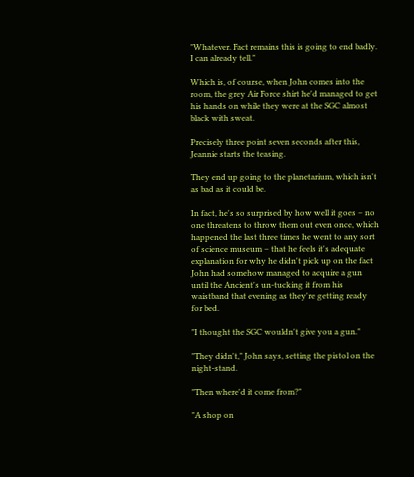"Whatever. Fact remains this is going to end badly. I can already tell."

Which is, of course, when John comes into the room, the grey Air Force shirt he'd managed to get his hands on while they were at the SGC almost black with sweat.

Precisely three point seven seconds after this, Jeannie starts the teasing.

They end up going to the planetarium, which isn't as bad as it could be.

In fact, he's so surprised by how well it goes – no one threatens to throw them out even once, which happened the last three times he went to any sort of science museum – that he feels it's adequate explanation for why he didn't pick up on the fact John had somehow managed to acquire a gun until the Ancient's un-tucking it from his waistband that evening as they're getting ready for bed.

"I thought the SGC wouldn't give you a gun."

"They didn't," John says, setting the pistol on the night-stand.

"Then where'd it come from?"

"A shop on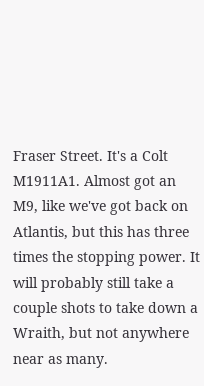Fraser Street. It's a Colt M1911A1. Almost got an M9, like we've got back on Atlantis, but this has three times the stopping power. It will probably still take a couple shots to take down a Wraith, but not anywhere near as many.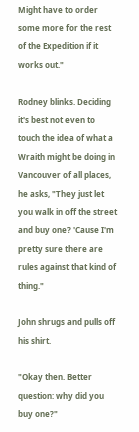Might have to order some more for the rest of the Expedition if it works out."

Rodney blinks. Deciding it's best not even to touch the idea of what a Wraith might be doing in Vancouver of all places, he asks, "They just let you walk in off the street and buy one? 'Cause I'm pretty sure there are rules against that kind of thing."

John shrugs and pulls off his shirt.

"Okay then. Better question: why did you buy one?"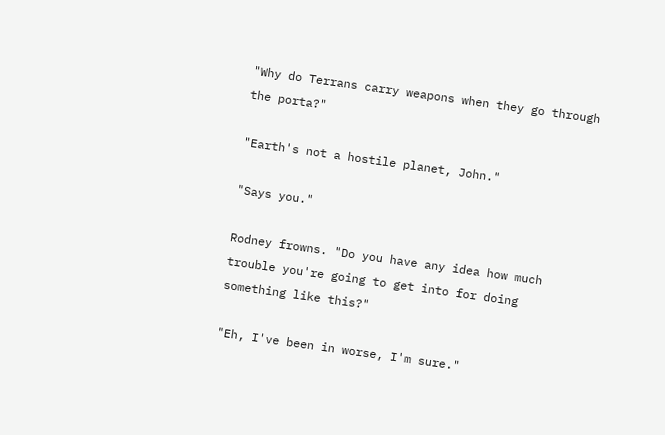"Why do Terrans carry weapons when they go through the porta?"

"Earth's not a hostile planet, John."

"Says you."

Rodney frowns. "Do you have any idea how much trouble you're going to get into for doing something like this?"

"Eh, I've been in worse, I'm sure."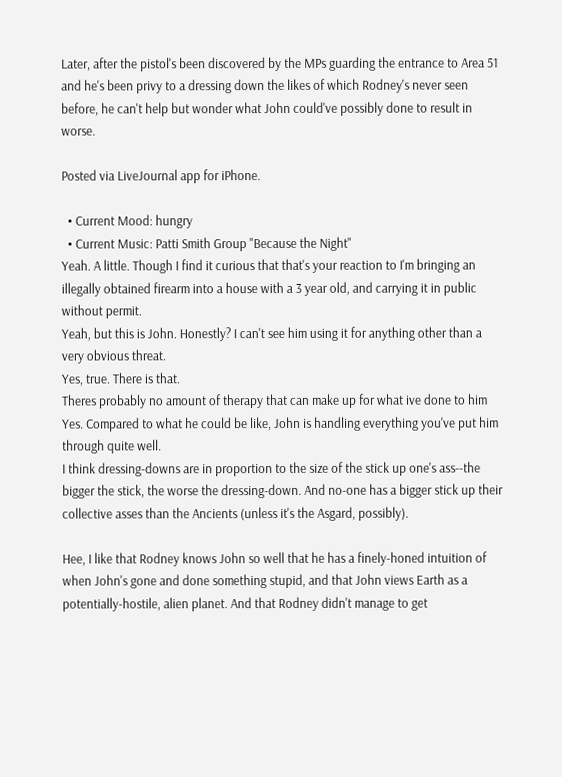Later, after the pistol's been discovered by the MPs guarding the entrance to Area 51 and he's been privy to a dressing down the likes of which Rodney's never seen before, he can't help but wonder what John could've possibly done to result in worse.

Posted via LiveJournal app for iPhone.

  • Current Mood: hungry
  • Current Music: Patti Smith Group "Because the Night"
Yeah. A little. Though I find it curious that that's your reaction to I'm bringing an illegally obtained firearm into a house with a 3 year old, and carrying it in public without permit.
Yeah, but this is John. Honestly? I can't see him using it for anything other than a very obvious threat.
Yes, true. There is that.
Theres probably no amount of therapy that can make up for what ive done to him
Yes. Compared to what he could be like, John is handling everything you've put him through quite well.
I think dressing-downs are in proportion to the size of the stick up one's ass--the bigger the stick, the worse the dressing-down. And no-one has a bigger stick up their collective asses than the Ancients (unless it's the Asgard, possibly).

Hee, I like that Rodney knows John so well that he has a finely-honed intuition of when John's gone and done something stupid, and that John views Earth as a potentially-hostile, alien planet. And that Rodney didn't manage to get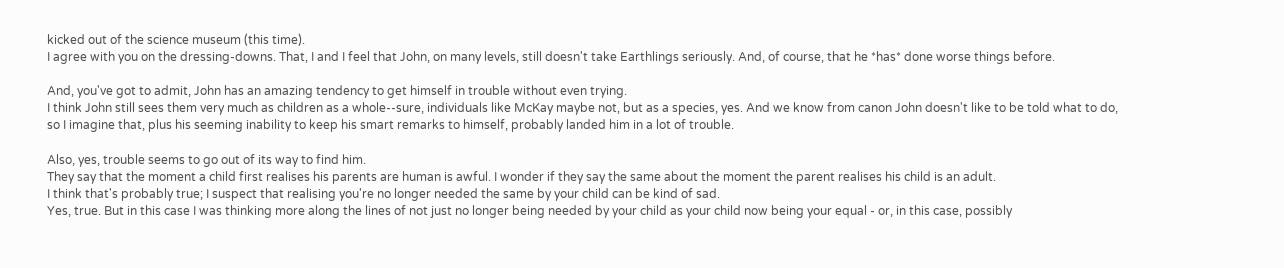kicked out of the science museum (this time).
I agree with you on the dressing-downs. That, I and I feel that John, on many levels, still doesn't take Earthlings seriously. And, of course, that he *has* done worse things before.

And, you've got to admit, John has an amazing tendency to get himself in trouble without even trying.
I think John still sees them very much as children as a whole--sure, individuals like McKay maybe not, but as a species, yes. And we know from canon John doesn't like to be told what to do, so I imagine that, plus his seeming inability to keep his smart remarks to himself, probably landed him in a lot of trouble.

Also, yes, trouble seems to go out of its way to find him.
They say that the moment a child first realises his parents are human is awful. I wonder if they say the same about the moment the parent realises his child is an adult.
I think that's probably true; I suspect that realising you're no longer needed the same by your child can be kind of sad.
Yes, true. But in this case I was thinking more along the lines of not just no longer being needed by your child as your child now being your equal - or, in this case, possibly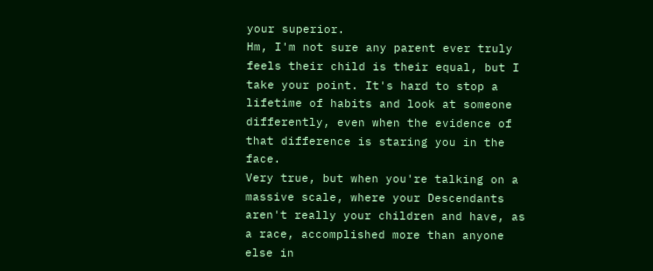your superior.
Hm, I'm not sure any parent ever truly feels their child is their equal, but I take your point. It's hard to stop a lifetime of habits and look at someone differently, even when the evidence of that difference is staring you in the face.
Very true, but when you're talking on a massive scale, where your Descendants aren't really your children and have, as a race, accomplished more than anyone else in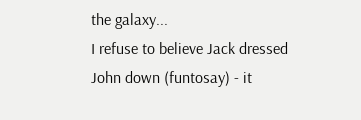the galaxy...
I refuse to believe Jack dressed John down (funtosay) - it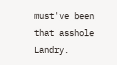must've been that asshole Landry.